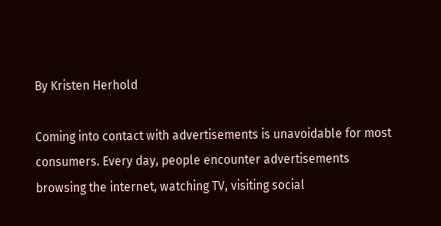By Kristen Herhold

Coming into contact with advertisements is unavoidable for most consumers. Every day, people encounter advertisements browsing the internet, watching TV, visiting social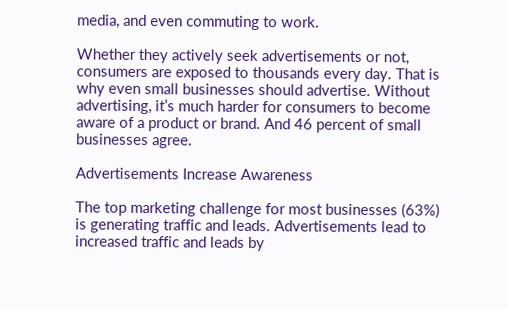media, and even commuting to work.

Whether they actively seek advertisements or not, consumers are exposed to thousands every day. That is why even small businesses should advertise. Without advertising, it’s much harder for consumers to become aware of a product or brand. And 46 percent of small businesses agree.

Advertisements Increase Awareness

The top marketing challenge for most businesses (63%) is generating traffic and leads. Advertisements lead to increased traffic and leads by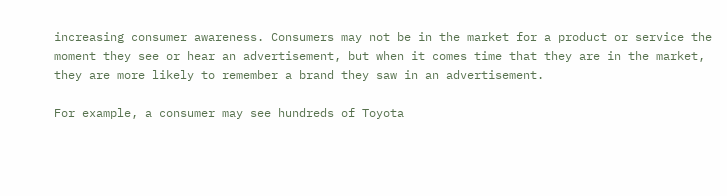increasing consumer awareness. Consumers may not be in the market for a product or service the moment they see or hear an advertisement, but when it comes time that they are in the market, they are more likely to remember a brand they saw in an advertisement.

For example, a consumer may see hundreds of Toyota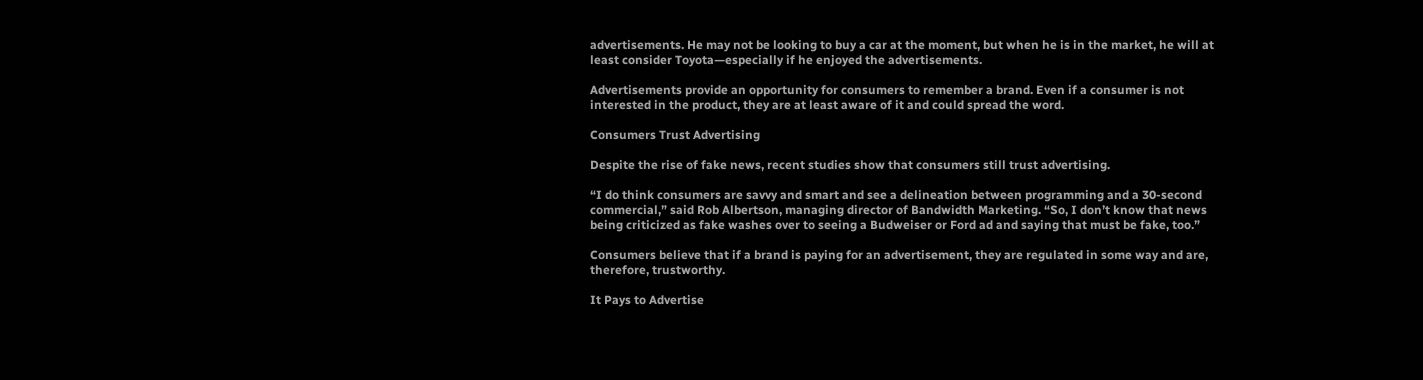advertisements. He may not be looking to buy a car at the moment, but when he is in the market, he will at least consider Toyota—especially if he enjoyed the advertisements.

Advertisements provide an opportunity for consumers to remember a brand. Even if a consumer is not interested in the product, they are at least aware of it and could spread the word.

Consumers Trust Advertising

Despite the rise of fake news, recent studies show that consumers still trust advertising.

“I do think consumers are savvy and smart and see a delineation between programming and a 30-second commercial,” said Rob Albertson, managing director of Bandwidth Marketing. “So, I don’t know that news being criticized as fake washes over to seeing a Budweiser or Ford ad and saying that must be fake, too.”

Consumers believe that if a brand is paying for an advertisement, they are regulated in some way and are, therefore, trustworthy.

It Pays to Advertise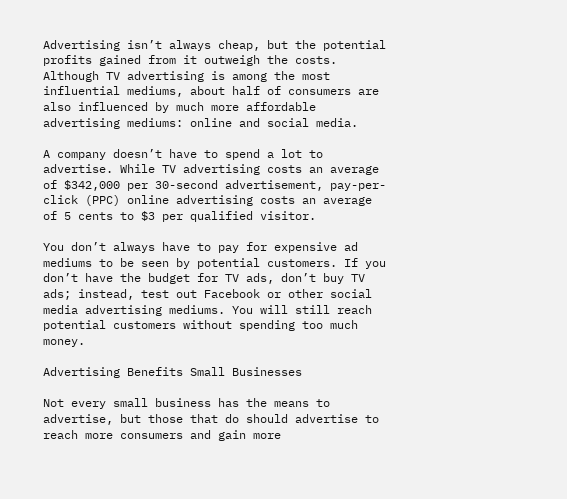Advertising isn’t always cheap, but the potential profits gained from it outweigh the costs. Although TV advertising is among the most influential mediums, about half of consumers are also influenced by much more affordable advertising mediums: online and social media.

A company doesn’t have to spend a lot to advertise. While TV advertising costs an average of $342,000 per 30-second advertisement, pay-per-click (PPC) online advertising costs an average of 5 cents to $3 per qualified visitor.

You don’t always have to pay for expensive ad mediums to be seen by potential customers. If you don’t have the budget for TV ads, don’t buy TV ads; instead, test out Facebook or other social media advertising mediums. You will still reach potential customers without spending too much money.

Advertising Benefits Small Businesses

Not every small business has the means to advertise, but those that do should advertise to reach more consumers and gain more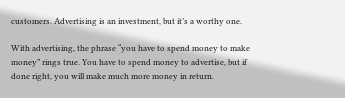customers. Advertising is an investment, but it’s a worthy one.

With advertising, the phrase “you have to spend money to make money” rings true. You have to spend money to advertise, but if done right, you will make much more money in return.